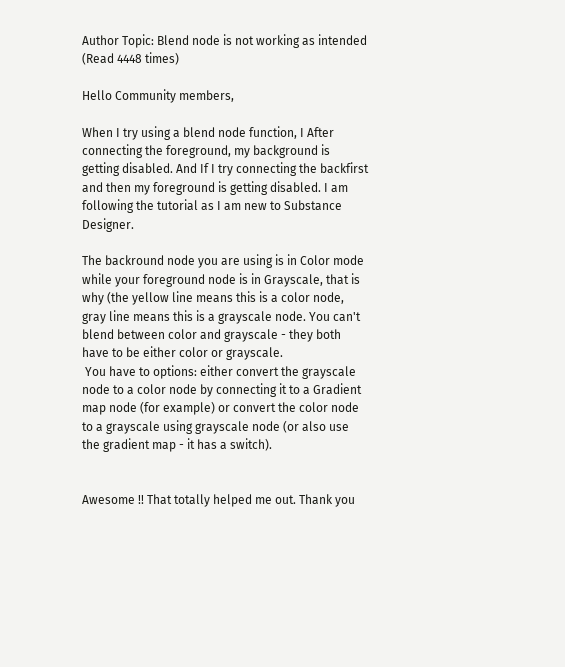Author Topic: Blend node is not working as intended  (Read 4448 times)

Hello Community members,

When I try using a blend node function, I After connecting the foreground, my background is getting disabled. And If I try connecting the backfirst and then my foreground is getting disabled. I am following the tutorial as I am new to Substance Designer.

The backround node you are using is in Color mode while your foreground node is in Grayscale, that is why (the yellow line means this is a color node, gray line means this is a grayscale node. You can't blend between color and grayscale - they both have to be either color or grayscale.
 You have to options: either convert the grayscale node to a color node by connecting it to a Gradient map node (for example) or convert the color node to a grayscale using grayscale node (or also use the gradient map - it has a switch).


Awesome !! That totally helped me out. Thank you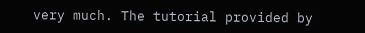very much. The tutorial provided by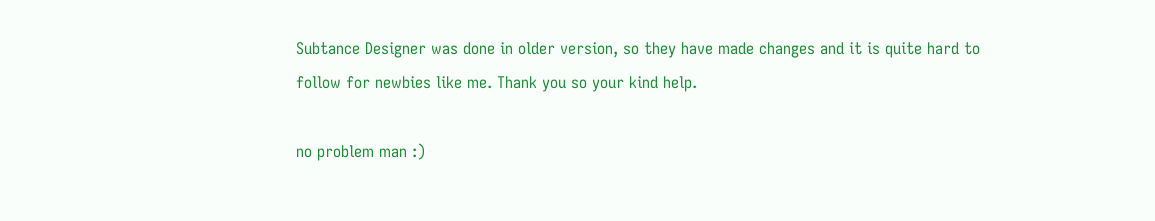Subtance Designer was done in older version, so they have made changes and it is quite hard to follow for newbies like me. Thank you so your kind help.

no problem man :)